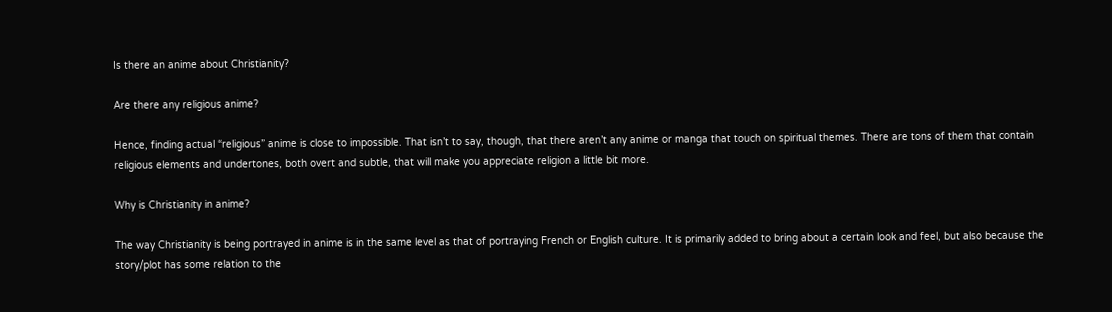Is there an anime about Christianity?

Are there any religious anime?

Hence, finding actual “religious” anime is close to impossible. That isn’t to say, though, that there aren’t any anime or manga that touch on spiritual themes. There are tons of them that contain religious elements and undertones, both overt and subtle, that will make you appreciate religion a little bit more.

Why is Christianity in anime?

The way Christianity is being portrayed in anime is in the same level as that of portraying French or English culture. It is primarily added to bring about a certain look and feel, but also because the story/plot has some relation to the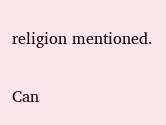religion mentioned.

Can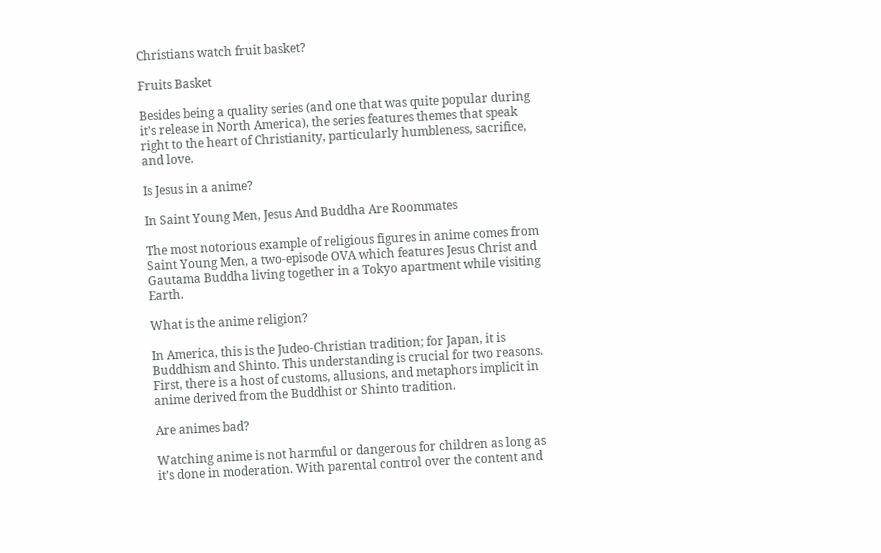Christians watch fruit basket?

Fruits Basket

Besides being a quality series (and one that was quite popular during it’s release in North America), the series features themes that speak right to the heart of Christianity, particularly humbleness, sacrifice, and love.

Is Jesus in a anime?

In Saint Young Men, Jesus And Buddha Are Roommates

The most notorious example of religious figures in anime comes from Saint Young Men, a two-episode OVA which features Jesus Christ and Gautama Buddha living together in a Tokyo apartment while visiting Earth.

What is the anime religion?

In America, this is the Judeo-Christian tradition; for Japan, it is Buddhism and Shinto. This understanding is crucial for two reasons. First, there is a host of customs, allusions, and metaphors implicit in anime derived from the Buddhist or Shinto tradition.

Are animes bad?

Watching anime is not harmful or dangerous for children as long as it’s done in moderation. With parental control over the content and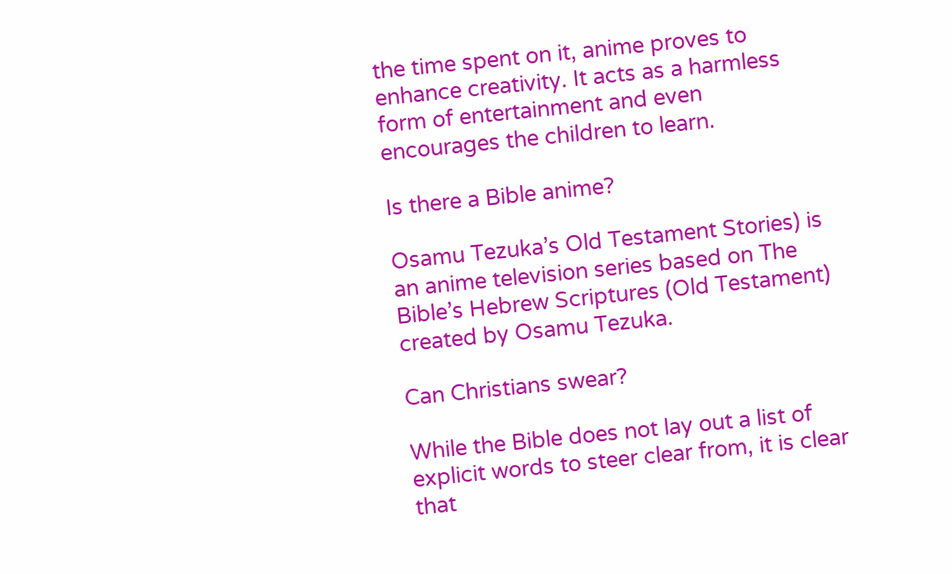the time spent on it, anime proves to enhance creativity. It acts as a harmless form of entertainment and even encourages the children to learn.

Is there a Bible anime?

Osamu Tezuka’s Old Testament Stories) is an anime television series based on The Bible’s Hebrew Scriptures (Old Testament) created by Osamu Tezuka.

Can Christians swear?

While the Bible does not lay out a list of explicit words to steer clear from, it is clear that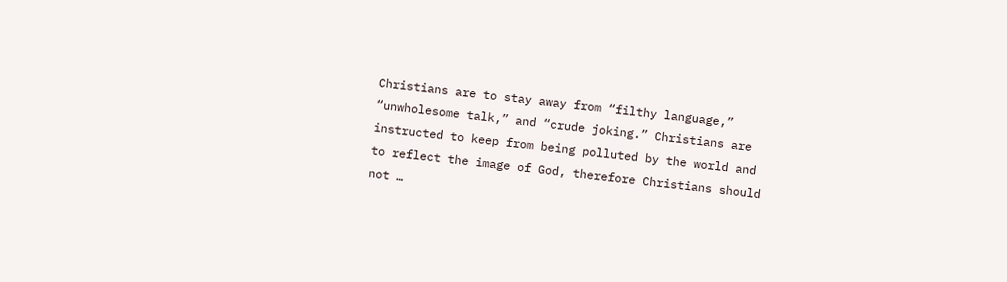Christians are to stay away from “filthy language,” “unwholesome talk,” and “crude joking.” Christians are instructed to keep from being polluted by the world and to reflect the image of God, therefore Christians should not …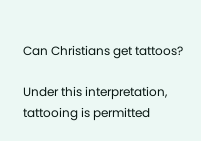Can Christians get tattoos?

Under this interpretation, tattooing is permitted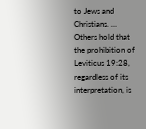to Jews and Christians. … Others hold that the prohibition of Leviticus 19:28, regardless of its interpretation, is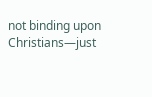not binding upon Christians—just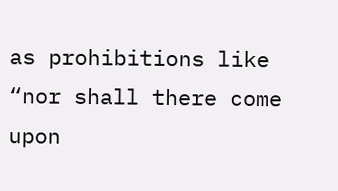as prohibitions like “nor shall there come upon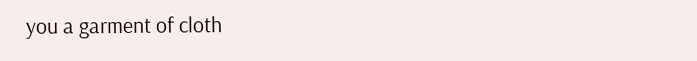you a garment of cloth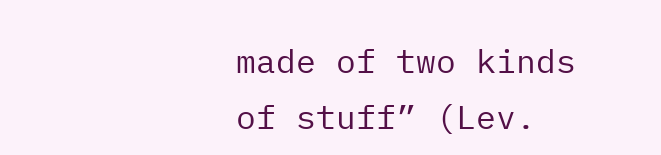made of two kinds of stuff” (Lev.